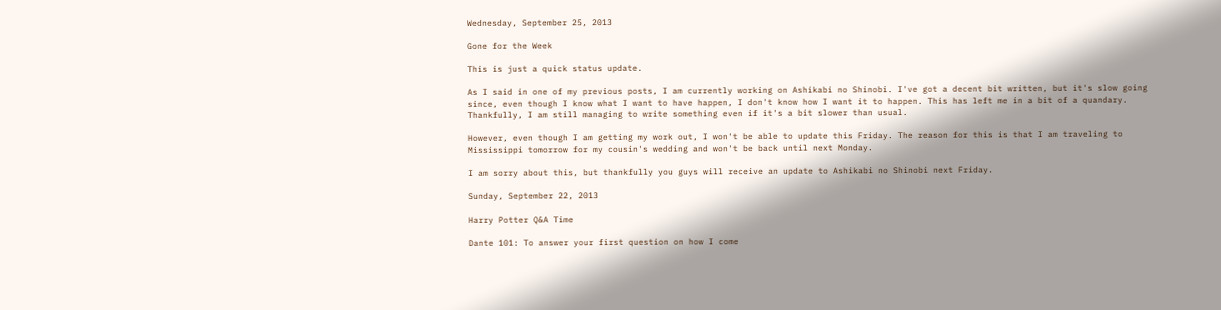Wednesday, September 25, 2013

Gone for the Week

This is just a quick status update.

As I said in one of my previous posts, I am currently working on Ashikabi no Shinobi. I've got a decent bit written, but it's slow going since, even though I know what I want to have happen, I don't know how I want it to happen. This has left me in a bit of a quandary. Thankfully, I am still managing to write something even if it's a bit slower than usual.

However, even though I am getting my work out, I won't be able to update this Friday. The reason for this is that I am traveling to Mississippi tomorrow for my cousin's wedding and won't be back until next Monday.

I am sorry about this, but thankfully you guys will receive an update to Ashikabi no Shinobi next Friday.

Sunday, September 22, 2013

Harry Potter Q&A Time

Dante 101: To answer your first question on how I come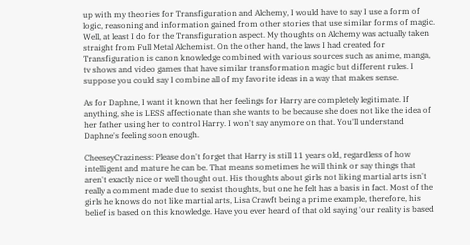up with my theories for Transfiguration and Alchemy, I would have to say I use a form of logic, reasoning and information gained from other stories that use similar forms of magic. Well, at least I do for the Transfiguration aspect. My thoughts on Alchemy was actually taken straight from Full Metal Alchemist. On the other hand, the laws I had created for Transfiguration is canon knowledge combined with various sources such as anime, manga, tv shows and video games that have similar transformation magic but different rules. I suppose you could say I combine all of my favorite ideas in a way that makes sense.

As for Daphne, I want it known that her feelings for Harry are completely legitimate. If anything, she is LESS affectionate than she wants to be because she does not like the idea of her father using her to control Harry. I won't say anymore on that. You'll understand Daphne's feeling soon enough.

CheeseyCraziness: Please don't forget that Harry is still 11 years old, regardless of how intelligent and mature he can be. That means sometimes he will think or say things that aren't exactly nice or well thought out. His thoughts about girls not liking martial arts isn't really a comment made due to sexist thoughts, but one he felt has a basis in fact. Most of the girls he knows do not like martial arts, Lisa Crawft being a prime example, therefore, his belief is based on this knowledge. Have you ever heard of that old saying 'our reality is based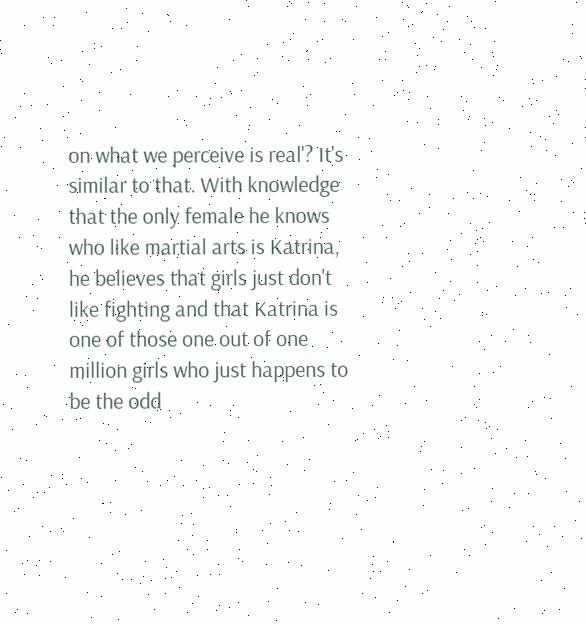on what we perceive is real'? It's similar to that. With knowledge that the only female he knows who like martial arts is Katrina, he believes that girls just don't like fighting and that Katrina is one of those one out of one million girls who just happens to be the odd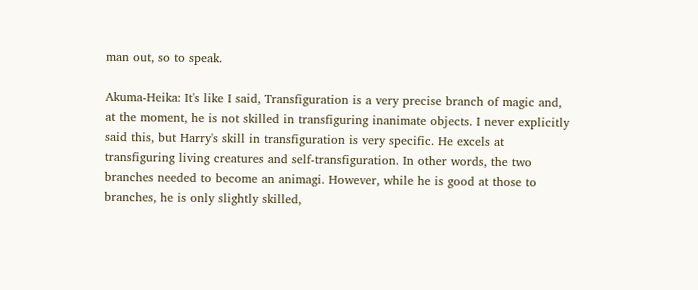man out, so to speak.

Akuma-Heika: It's like I said, Transfiguration is a very precise branch of magic and, at the moment, he is not skilled in transfiguring inanimate objects. I never explicitly said this, but Harry's skill in transfiguration is very specific. He excels at transfiguring living creatures and self-transfiguration. In other words, the two branches needed to become an animagi. However, while he is good at those to branches, he is only slightly skilled,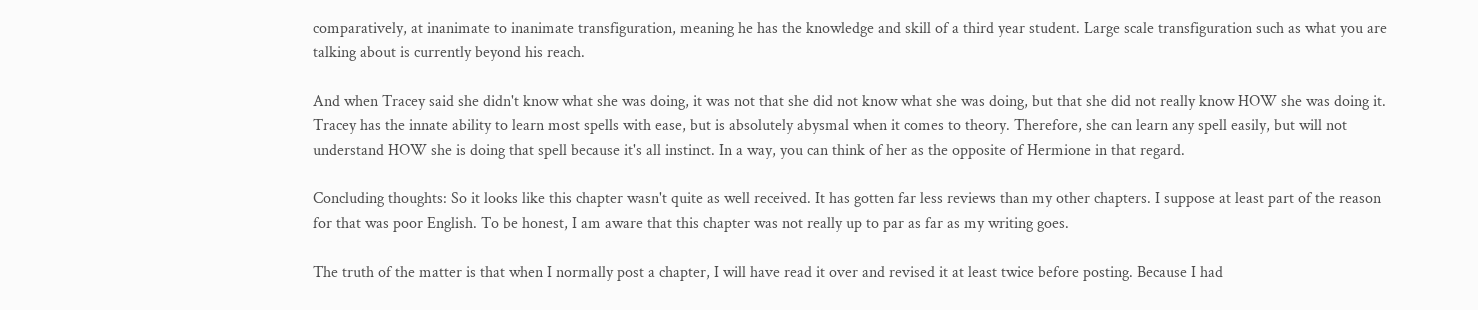comparatively, at inanimate to inanimate transfiguration, meaning he has the knowledge and skill of a third year student. Large scale transfiguration such as what you are talking about is currently beyond his reach.

And when Tracey said she didn't know what she was doing, it was not that she did not know what she was doing, but that she did not really know HOW she was doing it. Tracey has the innate ability to learn most spells with ease, but is absolutely abysmal when it comes to theory. Therefore, she can learn any spell easily, but will not understand HOW she is doing that spell because it's all instinct. In a way, you can think of her as the opposite of Hermione in that regard.

Concluding thoughts: So it looks like this chapter wasn't quite as well received. It has gotten far less reviews than my other chapters. I suppose at least part of the reason for that was poor English. To be honest, I am aware that this chapter was not really up to par as far as my writing goes.

The truth of the matter is that when I normally post a chapter, I will have read it over and revised it at least twice before posting. Because I had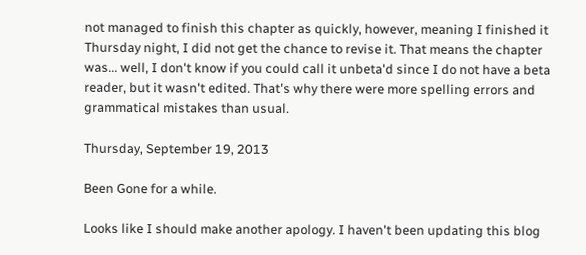not managed to finish this chapter as quickly, however, meaning I finished it Thursday night, I did not get the chance to revise it. That means the chapter was... well, I don't know if you could call it unbeta'd since I do not have a beta reader, but it wasn't edited. That's why there were more spelling errors and grammatical mistakes than usual.

Thursday, September 19, 2013

Been Gone for a while.

Looks like I should make another apology. I haven't been updating this blog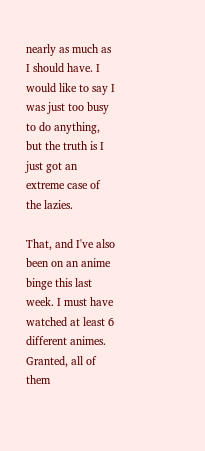nearly as much as I should have. I would like to say I was just too busy to do anything, but the truth is I just got an extreme case of the lazies.

That, and I've also been on an anime binge this last week. I must have watched at least 6 different animes. Granted, all of them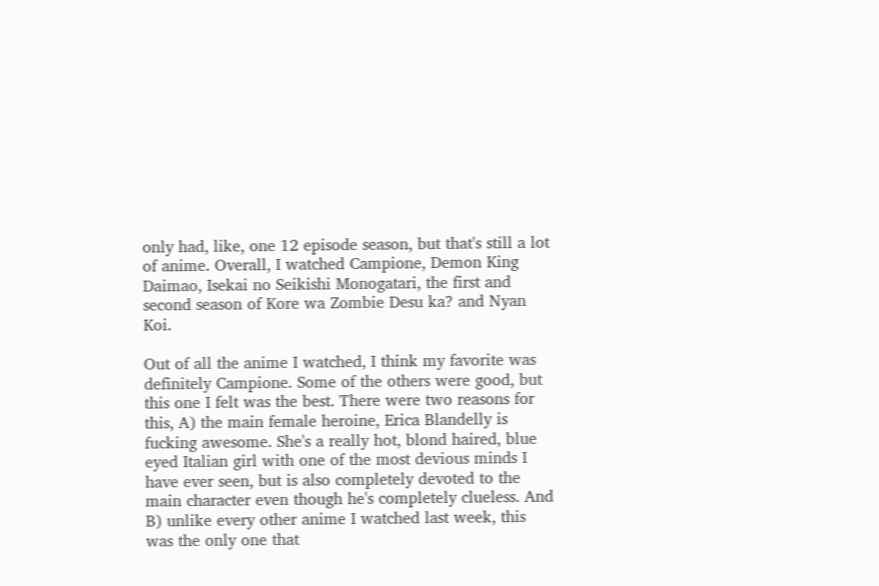only had, like, one 12 episode season, but that's still a lot of anime. Overall, I watched Campione, Demon King Daimao, Isekai no Seikishi Monogatari, the first and second season of Kore wa Zombie Desu ka? and Nyan Koi.

Out of all the anime I watched, I think my favorite was definitely Campione. Some of the others were good, but this one I felt was the best. There were two reasons for this, A) the main female heroine, Erica Blandelly is fucking awesome. She's a really hot, blond haired, blue eyed Italian girl with one of the most devious minds I have ever seen, but is also completely devoted to the main character even though he's completely clueless. And B) unlike every other anime I watched last week, this was the only one that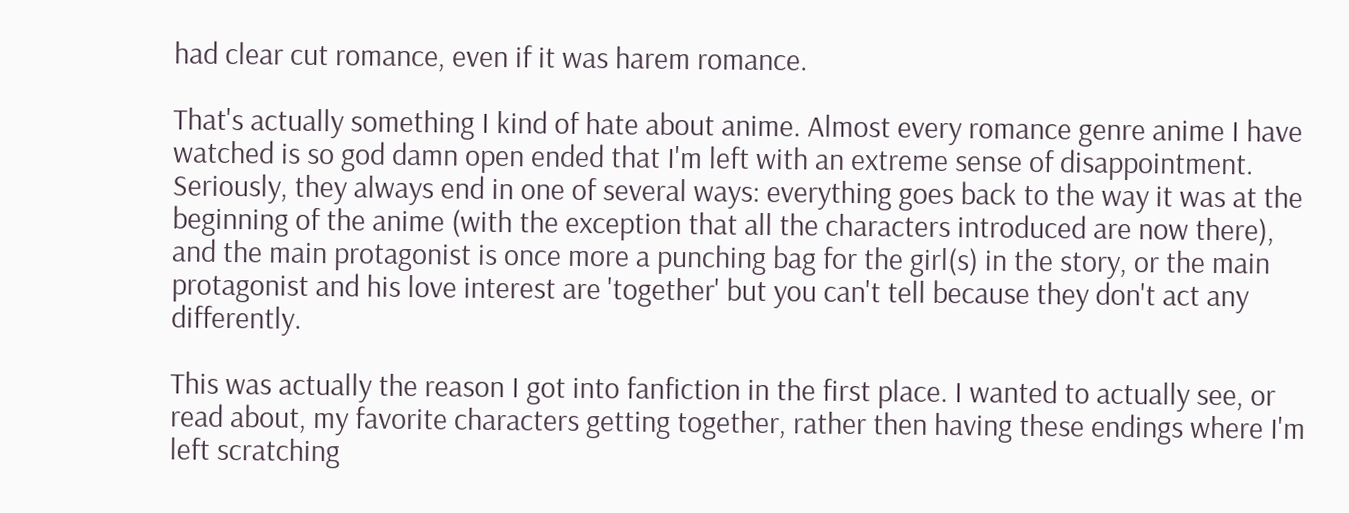had clear cut romance, even if it was harem romance.

That's actually something I kind of hate about anime. Almost every romance genre anime I have watched is so god damn open ended that I'm left with an extreme sense of disappointment. Seriously, they always end in one of several ways: everything goes back to the way it was at the beginning of the anime (with the exception that all the characters introduced are now there), and the main protagonist is once more a punching bag for the girl(s) in the story, or the main protagonist and his love interest are 'together' but you can't tell because they don't act any differently.

This was actually the reason I got into fanfiction in the first place. I wanted to actually see, or read about, my favorite characters getting together, rather then having these endings where I'm left scratching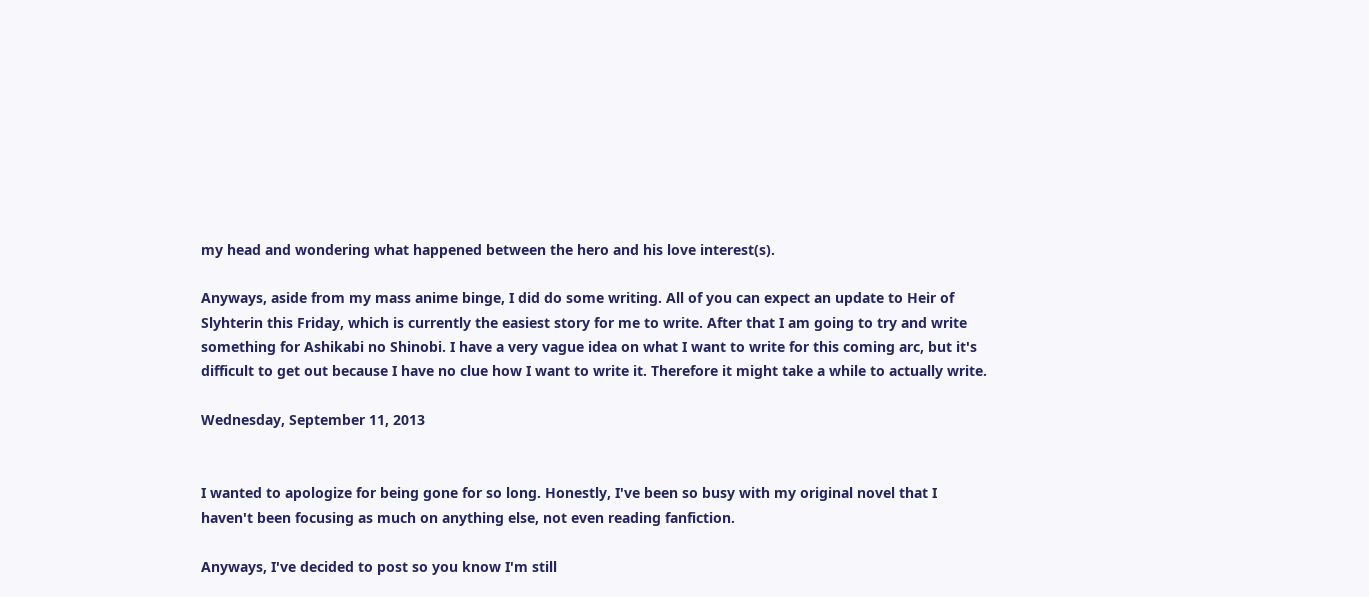my head and wondering what happened between the hero and his love interest(s).

Anyways, aside from my mass anime binge, I did do some writing. All of you can expect an update to Heir of Slyhterin this Friday, which is currently the easiest story for me to write. After that I am going to try and write something for Ashikabi no Shinobi. I have a very vague idea on what I want to write for this coming arc, but it's difficult to get out because I have no clue how I want to write it. Therefore it might take a while to actually write.

Wednesday, September 11, 2013


I wanted to apologize for being gone for so long. Honestly, I've been so busy with my original novel that I haven't been focusing as much on anything else, not even reading fanfiction.

Anyways, I've decided to post so you know I'm still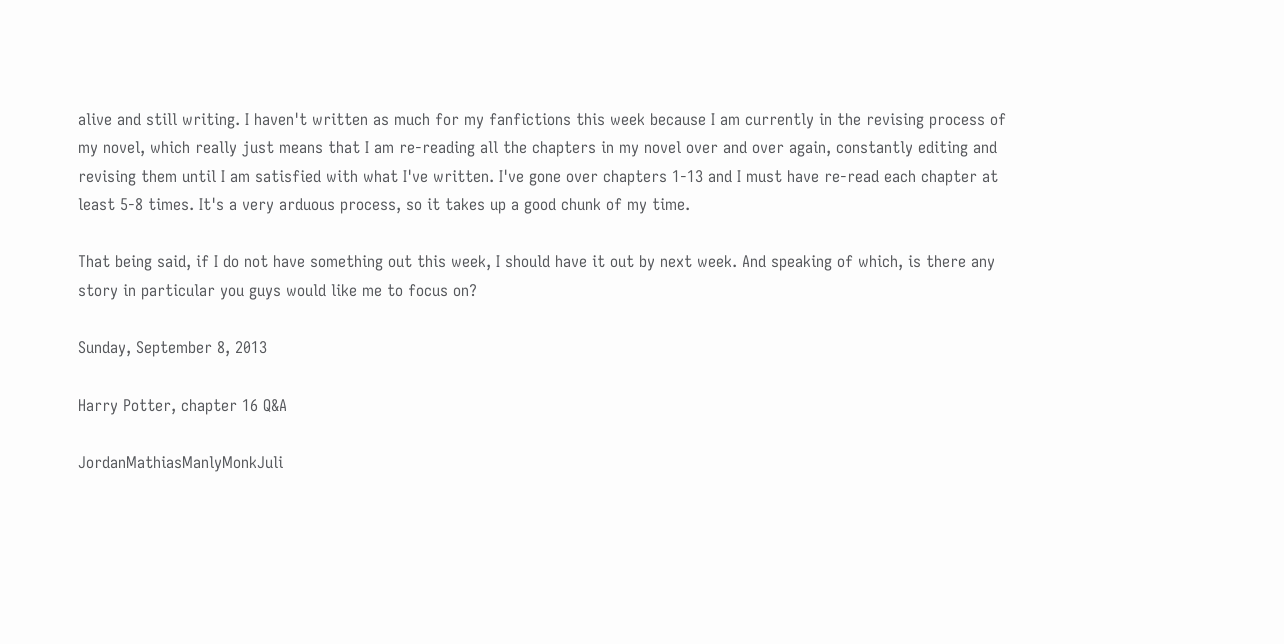alive and still writing. I haven't written as much for my fanfictions this week because I am currently in the revising process of my novel, which really just means that I am re-reading all the chapters in my novel over and over again, constantly editing and revising them until I am satisfied with what I've written. I've gone over chapters 1-13 and I must have re-read each chapter at least 5-8 times. It's a very arduous process, so it takes up a good chunk of my time.

That being said, if I do not have something out this week, I should have it out by next week. And speaking of which, is there any story in particular you guys would like me to focus on?

Sunday, September 8, 2013

Harry Potter, chapter 16 Q&A

JordanMathiasManlyMonkJuli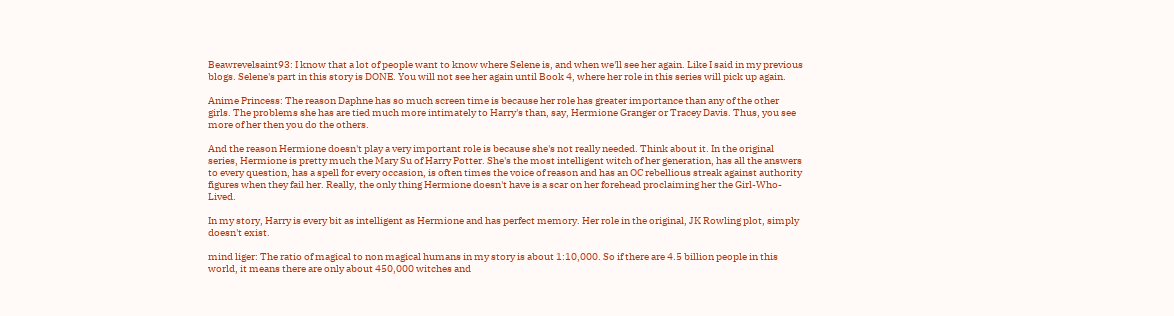Beawrevelsaint93: I know that a lot of people want to know where Selene is, and when we'll see her again. Like I said in my previous blogs. Selene's part in this story is DONE. You will not see her again until Book 4, where her role in this series will pick up again.

Anime Princess: The reason Daphne has so much screen time is because her role has greater importance than any of the other girls. The problems she has are tied much more intimately to Harry's than, say, Hermione Granger or Tracey Davis. Thus, you see more of her then you do the others.

And the reason Hermione doesn't play a very important role is because she's not really needed. Think about it. In the original series, Hermione is pretty much the Mary Su of Harry Potter. She's the most intelligent witch of her generation, has all the answers to every question, has a spell for every occasion, is often times the voice of reason and has an OC rebellious streak against authority figures when they fail her. Really, the only thing Hermione doesn't have is a scar on her forehead proclaiming her the Girl-Who-Lived.

In my story, Harry is every bit as intelligent as Hermione and has perfect memory. Her role in the original, JK Rowling plot, simply doesn't exist.

mind liger: The ratio of magical to non magical humans in my story is about 1:10,000. So if there are 4.5 billion people in this world, it means there are only about 450,000 witches and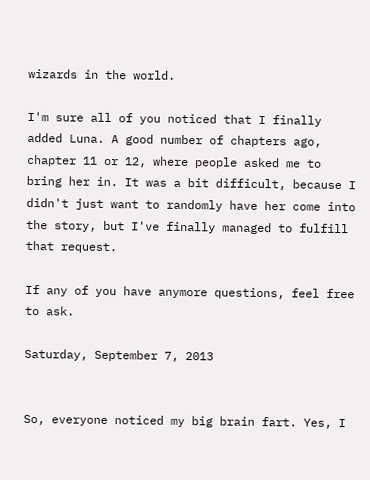wizards in the world.

I'm sure all of you noticed that I finally added Luna. A good number of chapters ago, chapter 11 or 12, where people asked me to bring her in. It was a bit difficult, because I didn't just want to randomly have her come into the story, but I've finally managed to fulfill that request.

If any of you have anymore questions, feel free to ask.

Saturday, September 7, 2013


So, everyone noticed my big brain fart. Yes, I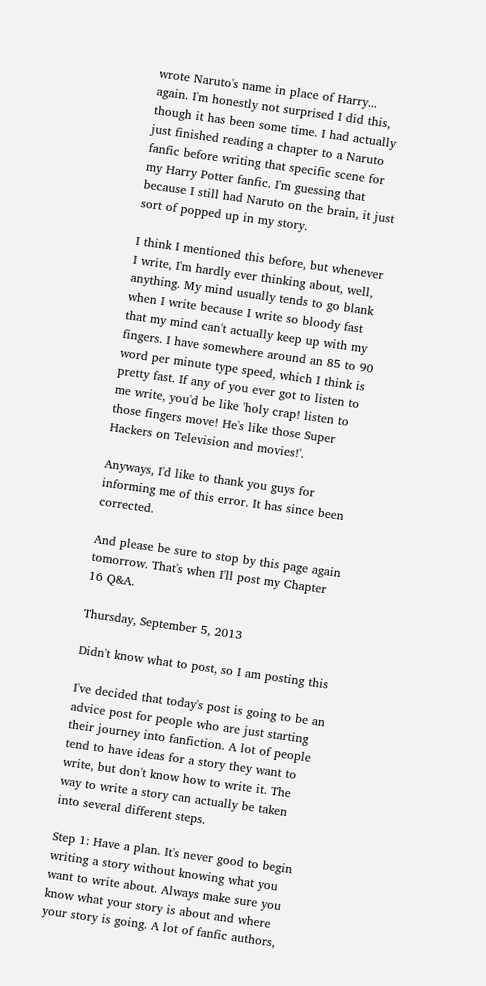wrote Naruto's name in place of Harry... again. I'm honestly not surprised I did this, though it has been some time. I had actually just finished reading a chapter to a Naruto fanfic before writing that specific scene for my Harry Potter fanfic. I'm guessing that because I still had Naruto on the brain, it just sort of popped up in my story.

I think I mentioned this before, but whenever I write, I'm hardly ever thinking about, well, anything. My mind usually tends to go blank when I write because I write so bloody fast that my mind can't actually keep up with my fingers. I have somewhere around an 85 to 90 word per minute type speed, which I think is pretty fast. If any of you ever got to listen to me write, you'd be like 'holy crap! listen to those fingers move! He's like those Super Hackers on Television and movies!'.

Anyways, I'd like to thank you guys for informing me of this error. It has since been corrected.

And please be sure to stop by this page again tomorrow. That's when I'll post my Chapter 16 Q&A.

Thursday, September 5, 2013

Didn't know what to post, so I am posting this

I've decided that today's post is going to be an advice post for people who are just starting their journey into fanfiction. A lot of people tend to have ideas for a story they want to write, but don't know how to write it. The way to write a story can actually be taken into several different steps.

Step 1: Have a plan. It's never good to begin writing a story without knowing what you want to write about. Always make sure you know what your story is about and where your story is going. A lot of fanfic authors,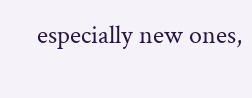especially new ones,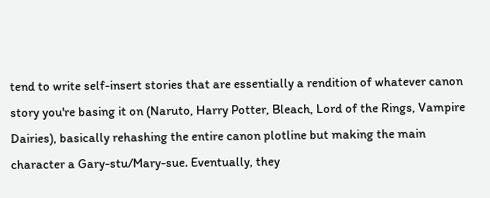tend to write self-insert stories that are essentially a rendition of whatever canon story you're basing it on (Naruto, Harry Potter, Bleach, Lord of the Rings, Vampire Dairies), basically rehashing the entire canon plotline but making the main character a Gary-stu/Mary-sue. Eventually, they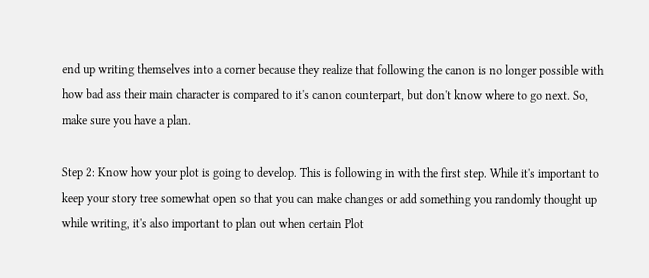end up writing themselves into a corner because they realize that following the canon is no longer possible with how bad ass their main character is compared to it's canon counterpart, but don't know where to go next. So, make sure you have a plan.

Step 2: Know how your plot is going to develop. This is following in with the first step. While it's important to keep your story tree somewhat open so that you can make changes or add something you randomly thought up while writing, it's also important to plan out when certain Plot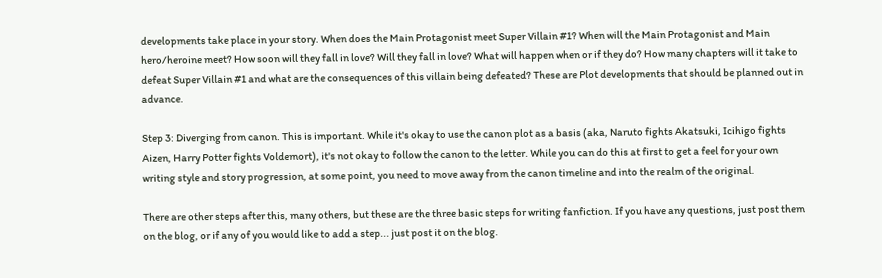developments take place in your story. When does the Main Protagonist meet Super Villain #1? When will the Main Protagonist and Main hero/heroine meet? How soon will they fall in love? Will they fall in love? What will happen when or if they do? How many chapters will it take to defeat Super Villain #1 and what are the consequences of this villain being defeated? These are Plot developments that should be planned out in advance.

Step 3: Diverging from canon. This is important. While it's okay to use the canon plot as a basis (aka, Naruto fights Akatsuki, Icihigo fights Aizen, Harry Potter fights Voldemort), it's not okay to follow the canon to the letter. While you can do this at first to get a feel for your own writing style and story progression, at some point, you need to move away from the canon timeline and into the realm of the original.

There are other steps after this, many others, but these are the three basic steps for writing fanfiction. If you have any questions, just post them on the blog, or if any of you would like to add a step... just post it on the blog.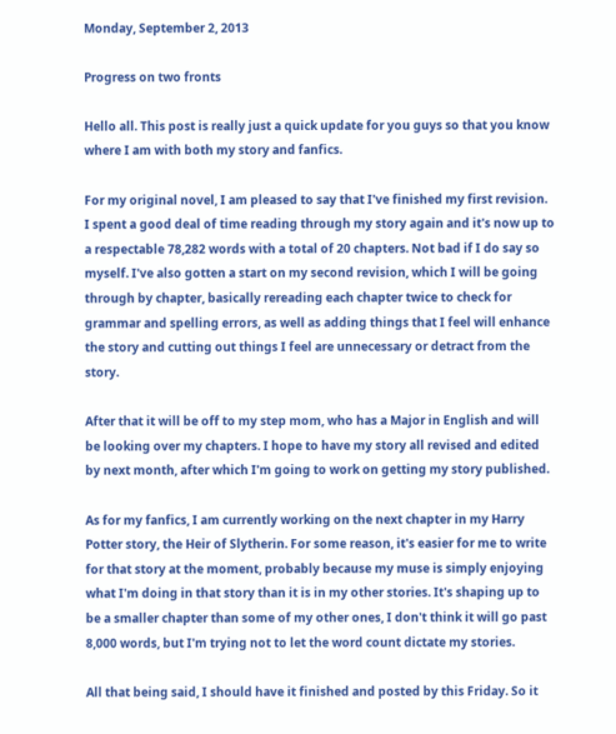Monday, September 2, 2013

Progress on two fronts

Hello all. This post is really just a quick update for you guys so that you know where I am with both my story and fanfics.

For my original novel, I am pleased to say that I've finished my first revision. I spent a good deal of time reading through my story again and it's now up to a respectable 78,282 words with a total of 20 chapters. Not bad if I do say so myself. I've also gotten a start on my second revision, which I will be going through by chapter, basically rereading each chapter twice to check for grammar and spelling errors, as well as adding things that I feel will enhance the story and cutting out things I feel are unnecessary or detract from the story.

After that it will be off to my step mom, who has a Major in English and will be looking over my chapters. I hope to have my story all revised and edited by next month, after which I'm going to work on getting my story published.

As for my fanfics, I am currently working on the next chapter in my Harry Potter story, the Heir of Slytherin. For some reason, it's easier for me to write for that story at the moment, probably because my muse is simply enjoying what I'm doing in that story than it is in my other stories. It's shaping up to be a smaller chapter than some of my other ones, I don't think it will go past 8,000 words, but I'm trying not to let the word count dictate my stories.

All that being said, I should have it finished and posted by this Friday. So it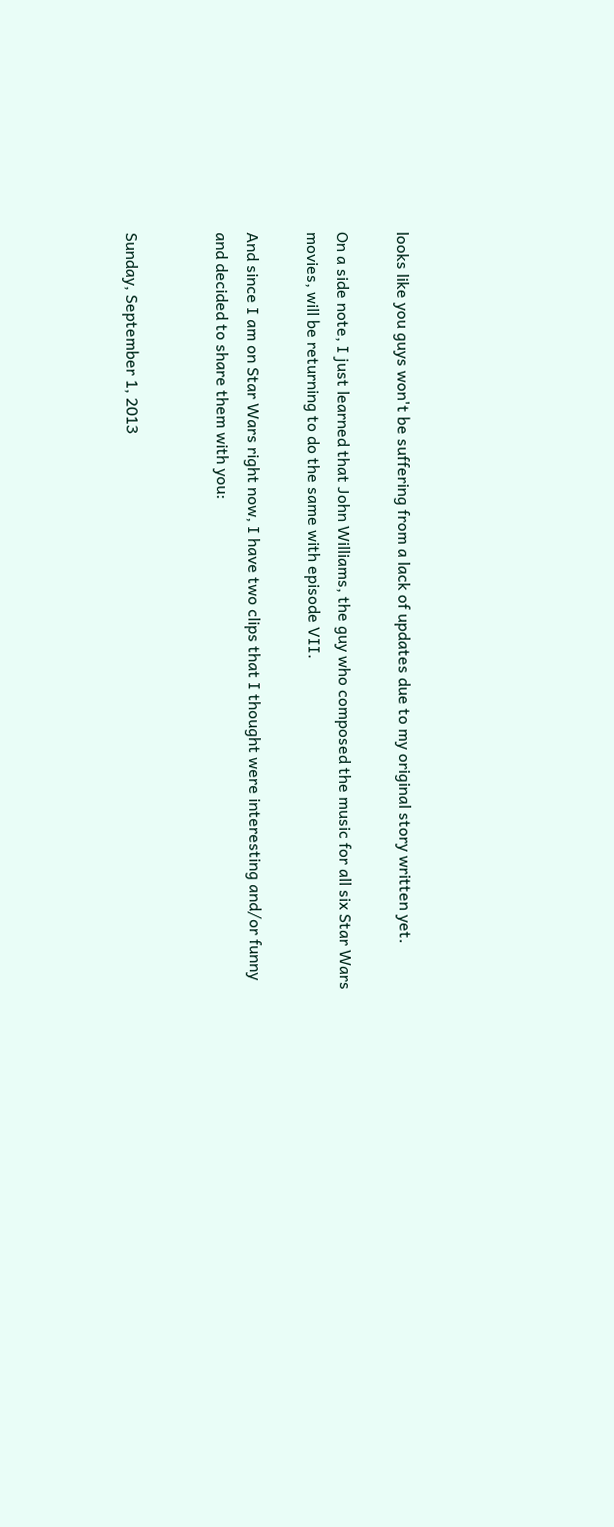looks like you guys won't be suffering from a lack of updates due to my original story written yet.

On a side note, I just learned that John Williams, the guy who composed the music for all six Star Wars movies, will be returning to do the same with episode VII.

And since I am on Star Wars right now, I have two clips that I thought were interesting and/or funny and decided to share them with you:


Sunday, September 1, 2013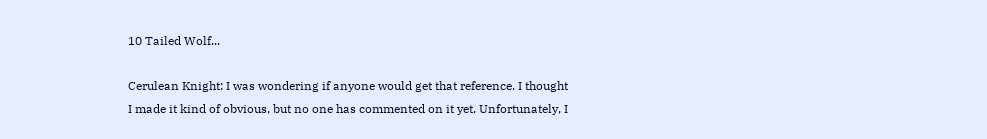10 Tailed Wolf...

Cerulean Knight: I was wondering if anyone would get that reference. I thought I made it kind of obvious, but no one has commented on it yet. Unfortunately, I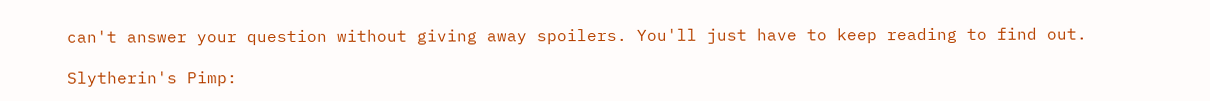can't answer your question without giving away spoilers. You'll just have to keep reading to find out.

Slytherin's Pimp: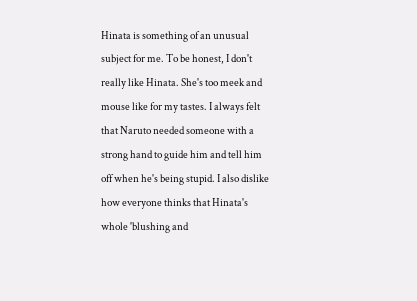Hinata is something of an unusual subject for me. To be honest, I don't really like Hinata. She's too meek and mouse like for my tastes. I always felt that Naruto needed someone with a strong hand to guide him and tell him off when he's being stupid. I also dislike how everyone thinks that Hinata's whole 'blushing and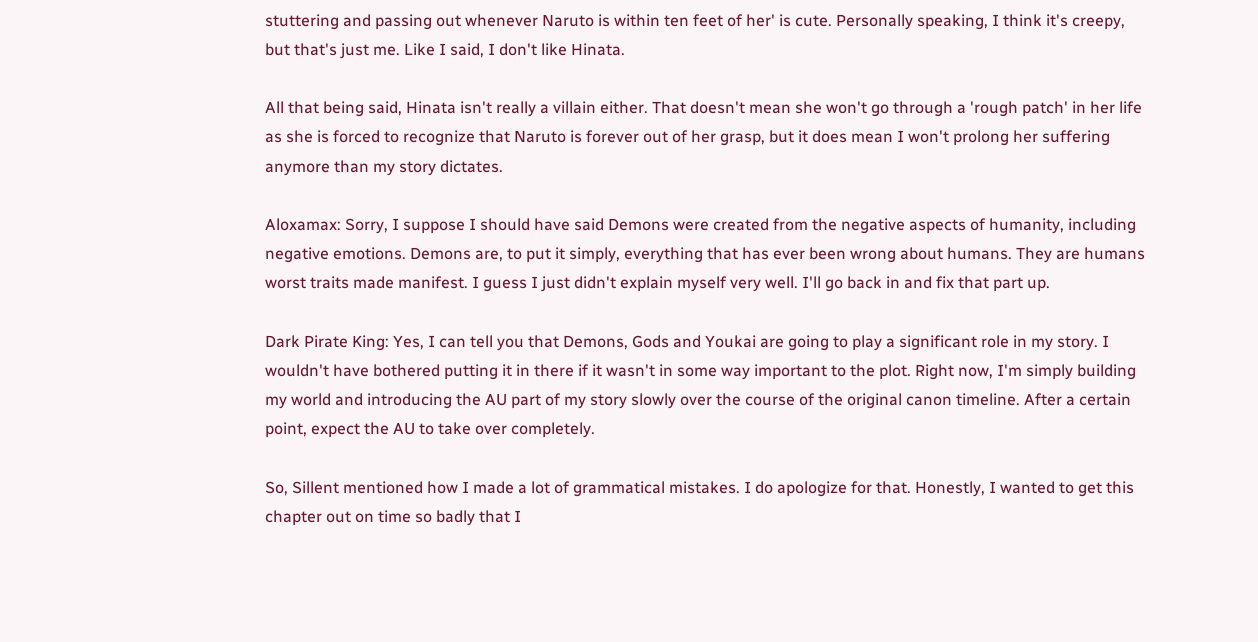stuttering and passing out whenever Naruto is within ten feet of her' is cute. Personally speaking, I think it's creepy, but that's just me. Like I said, I don't like Hinata.

All that being said, Hinata isn't really a villain either. That doesn't mean she won't go through a 'rough patch' in her life as she is forced to recognize that Naruto is forever out of her grasp, but it does mean I won't prolong her suffering anymore than my story dictates.

Aloxamax: Sorry, I suppose I should have said Demons were created from the negative aspects of humanity, including negative emotions. Demons are, to put it simply, everything that has ever been wrong about humans. They are humans worst traits made manifest. I guess I just didn't explain myself very well. I'll go back in and fix that part up.

Dark Pirate King: Yes, I can tell you that Demons, Gods and Youkai are going to play a significant role in my story. I wouldn't have bothered putting it in there if it wasn't in some way important to the plot. Right now, I'm simply building my world and introducing the AU part of my story slowly over the course of the original canon timeline. After a certain point, expect the AU to take over completely.

So, Sillent mentioned how I made a lot of grammatical mistakes. I do apologize for that. Honestly, I wanted to get this chapter out on time so badly that I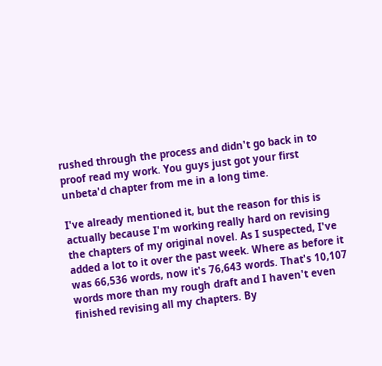rushed through the process and didn't go back in to proof read my work. You guys just got your first unbeta'd chapter from me in a long time.

I've already mentioned it, but the reason for this is actually because I'm working really hard on revising the chapters of my original novel. As I suspected, I've added a lot to it over the past week. Where as before it was 66,536 words, now it's 76,643 words. That's 10,107 words more than my rough draft and I haven't even finished revising all my chapters. By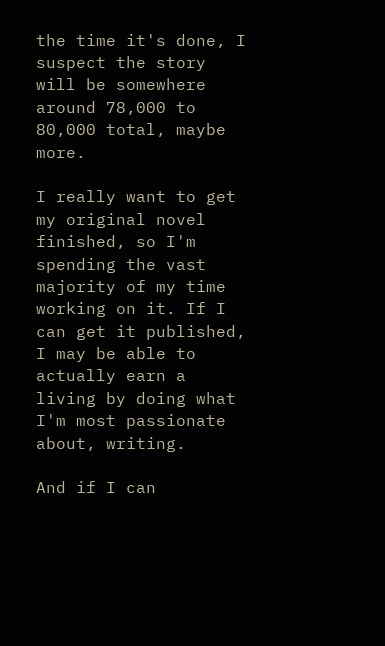the time it's done, I suspect the story will be somewhere around 78,000 to 80,000 total, maybe more.

I really want to get my original novel finished, so I'm spending the vast majority of my time working on it. If I can get it published, I may be able to actually earn a living by doing what I'm most passionate about, writing.

And if I can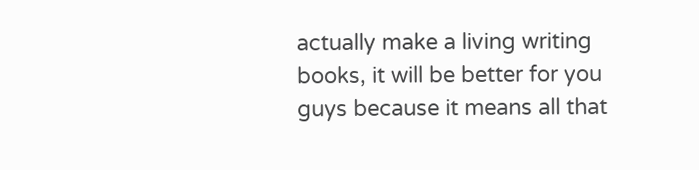actually make a living writing books, it will be better for you guys because it means all that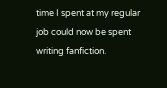time I spent at my regular job could now be spent writing fanfiction.